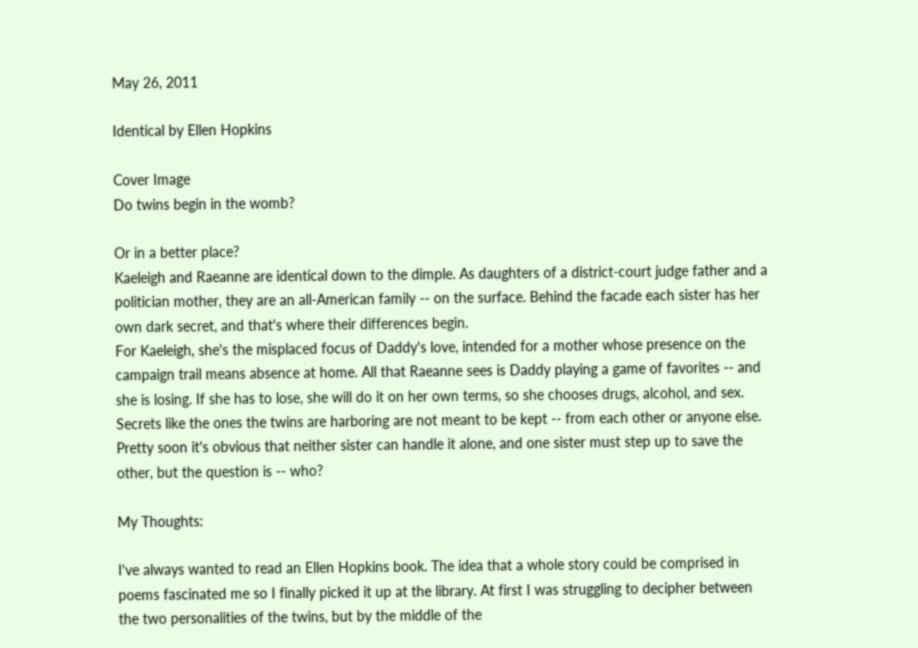May 26, 2011

Identical by Ellen Hopkins

Cover Image
Do twins begin in the womb?

Or in a better place?
Kaeleigh and Raeanne are identical down to the dimple. As daughters of a district-court judge father and a politician mother, they are an all-American family -- on the surface. Behind the facade each sister has her own dark secret, and that's where their differences begin.
For Kaeleigh, she's the misplaced focus of Daddy's love, intended for a mother whose presence on the campaign trail means absence at home. All that Raeanne sees is Daddy playing a game of favorites -- and she is losing. If she has to lose, she will do it on her own terms, so she chooses drugs, alcohol, and sex.
Secrets like the ones the twins are harboring are not meant to be kept -- from each other or anyone else. Pretty soon it's obvious that neither sister can handle it alone, and one sister must step up to save the other, but the question is -- who?

My Thoughts:

I've always wanted to read an Ellen Hopkins book. The idea that a whole story could be comprised in poems fascinated me so I finally picked it up at the library. At first I was struggling to decipher between the two personalities of the twins, but by the middle of the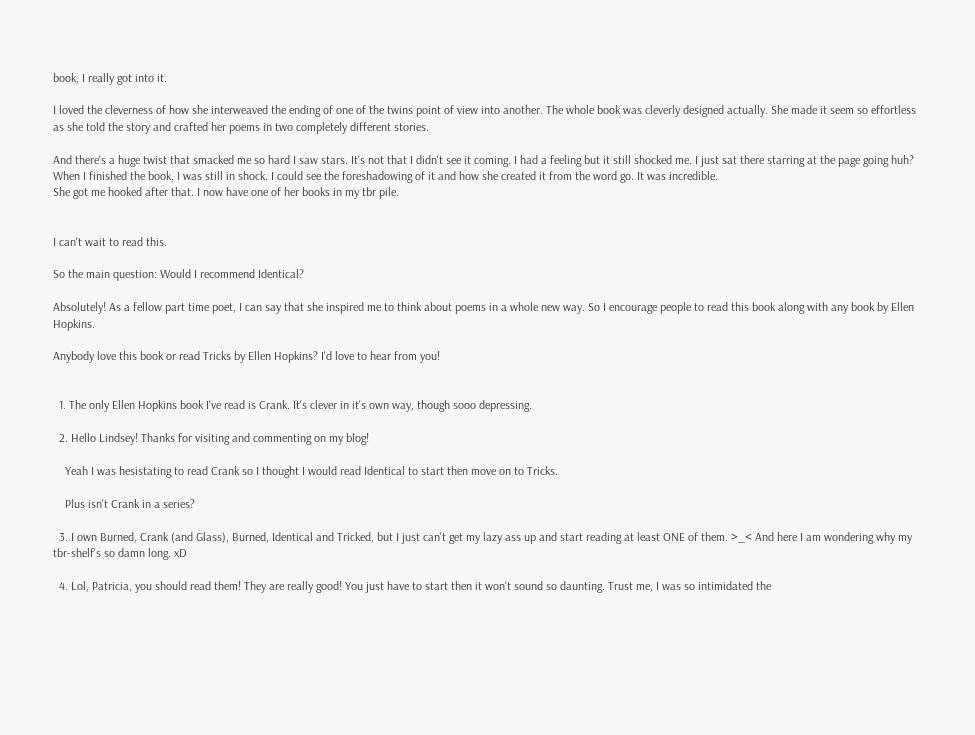book, I really got into it.

I loved the cleverness of how she interweaved the ending of one of the twins point of view into another. The whole book was cleverly designed actually. She made it seem so effortless as she told the story and crafted her poems in two completely different stories.

And there's a huge twist that smacked me so hard I saw stars. It's not that I didn't see it coming. I had a feeling but it still shocked me. I just sat there starring at the page going huh? When I finished the book, I was still in shock. I could see the foreshadowing of it and how she created it from the word go. It was incredible.
She got me hooked after that. I now have one of her books in my tbr pile.


I can't wait to read this.

So the main question: Would I recommend Identical?

Absolutely! As a fellow part time poet, I can say that she inspired me to think about poems in a whole new way. So I encourage people to read this book along with any book by Ellen Hopkins.

Anybody love this book or read Tricks by Ellen Hopkins? I'd love to hear from you!


  1. The only Ellen Hopkins book I've read is Crank. It's clever in it's own way, though sooo depressing.

  2. Hello Lindsey! Thanks for visiting and commenting on my blog!

    Yeah I was hesistating to read Crank so I thought I would read Identical to start then move on to Tricks.

    Plus isn't Crank in a series?

  3. I own Burned, Crank (and Glass), Burned, Identical and Tricked, but I just can't get my lazy ass up and start reading at least ONE of them. >_< And here I am wondering why my tbr-shelf's so damn long. xD

  4. Lol, Patricia, you should read them! They are really good! You just have to start then it won't sound so daunting. Trust me, I was so intimidated the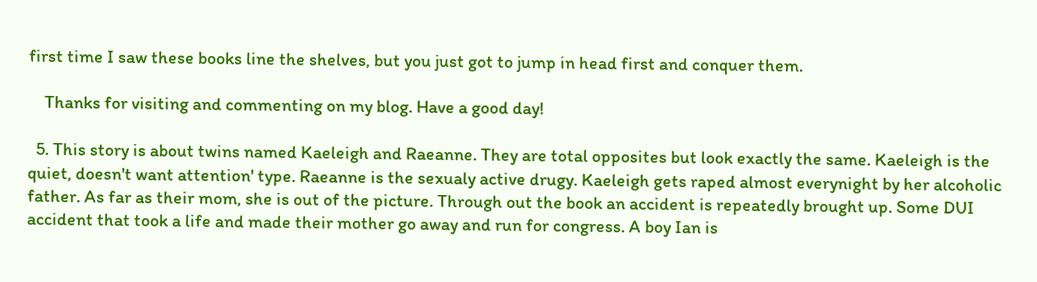first time I saw these books line the shelves, but you just got to jump in head first and conquer them.

    Thanks for visiting and commenting on my blog. Have a good day!

  5. This story is about twins named Kaeleigh and Raeanne. They are total opposites but look exactly the same. Kaeleigh is the quiet, doesn't want attention' type. Raeanne is the sexualy active drugy. Kaeleigh gets raped almost everynight by her alcoholic father. As far as their mom, she is out of the picture. Through out the book an accident is repeatedly brought up. Some DUI accident that took a life and made their mother go away and run for congress. A boy Ian is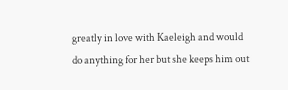greatly in love with Kaeleigh and would do anything for her but she keeps him out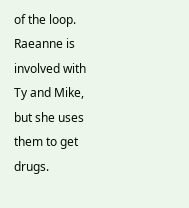of the loop. Raeanne is involved with Ty and Mike, but she uses them to get drugs.